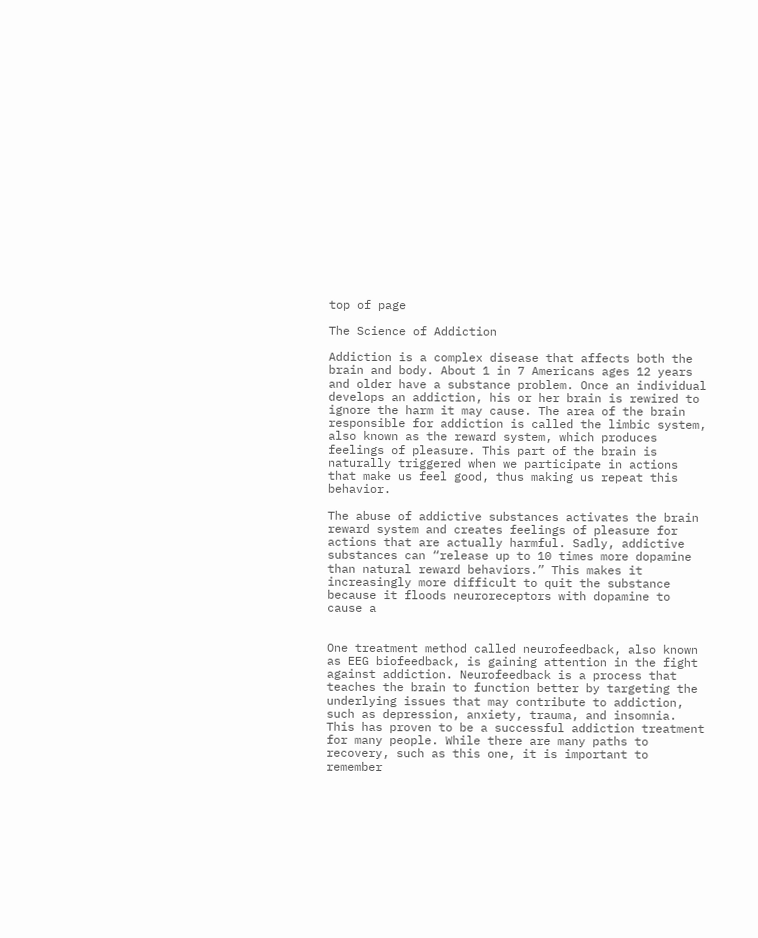top of page

The Science of Addiction

Addiction is a complex disease that affects both the brain and body. About 1 in 7 Americans ages 12 years and older have a substance problem. Once an individual develops an addiction, his or her brain is rewired to ignore the harm it may cause. The area of the brain responsible for addiction is called the limbic system, also known as the reward system, which produces feelings of pleasure. This part of the brain is naturally triggered when we participate in actions that make us feel good, thus making us repeat this behavior.

The abuse of addictive substances activates the brain reward system and creates feelings of pleasure for actions that are actually harmful. Sadly, addictive substances can “release up to 10 times more dopamine than natural reward behaviors.” This makes it increasingly more difficult to quit the substance because it floods neuroreceptors with dopamine to cause a


One treatment method called neurofeedback, also known as EEG biofeedback, is gaining attention in the fight against addiction. Neurofeedback is a process that teaches the brain to function better by targeting the underlying issues that may contribute to addiction, such as depression, anxiety, trauma, and insomnia. This has proven to be a successful addiction treatment for many people. While there are many paths to recovery, such as this one, it is important to remember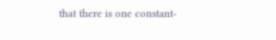that there is one constant-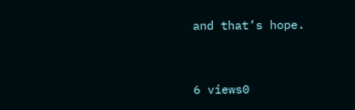and that’s hope.


6 views0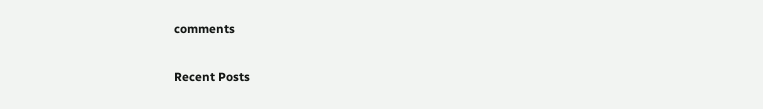comments

Recent Posts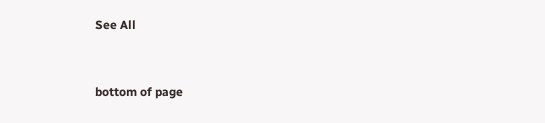See All


bottom of page